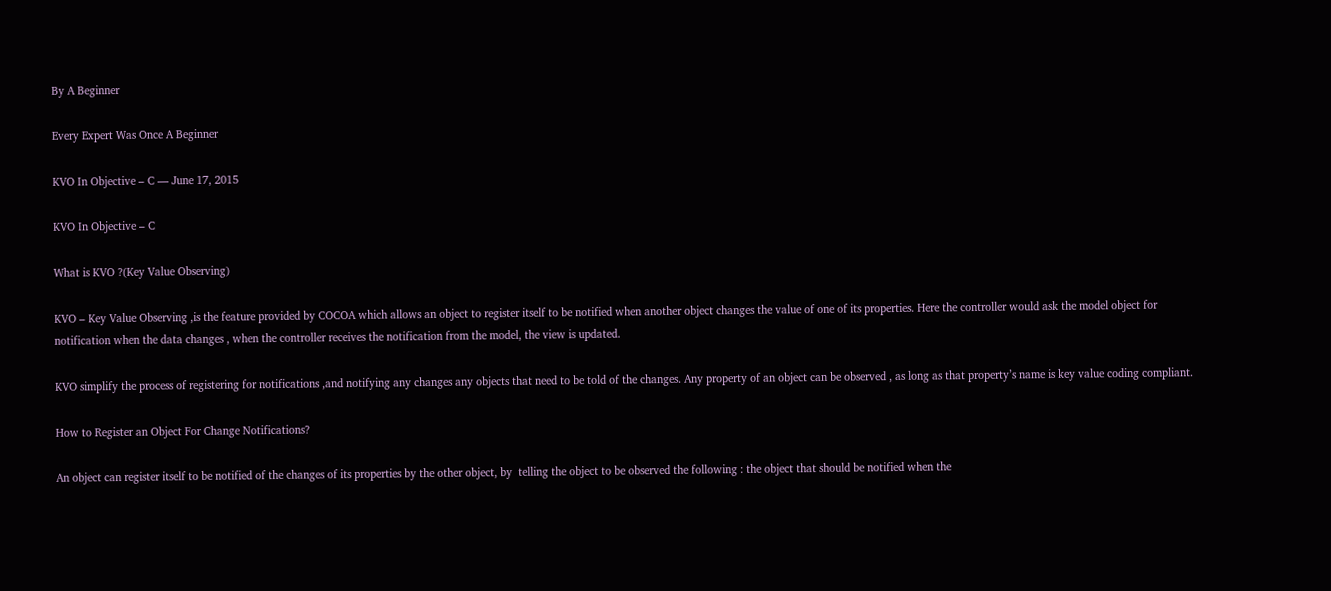By A Beginner

Every Expert Was Once A Beginner

KVO In Objective – C — June 17, 2015

KVO In Objective – C

What is KVO ?(Key Value Observing)

KVO – Key Value Observing ,is the feature provided by COCOA which allows an object to register itself to be notified when another object changes the value of one of its properties. Here the controller would ask the model object for notification when the data changes , when the controller receives the notification from the model, the view is updated.

KVO simplify the process of registering for notifications ,and notifying any changes any objects that need to be told of the changes. Any property of an object can be observed , as long as that property’s name is key value coding compliant.

How to Register an Object For Change Notifications?

An object can register itself to be notified of the changes of its properties by the other object, by  telling the object to be observed the following : the object that should be notified when the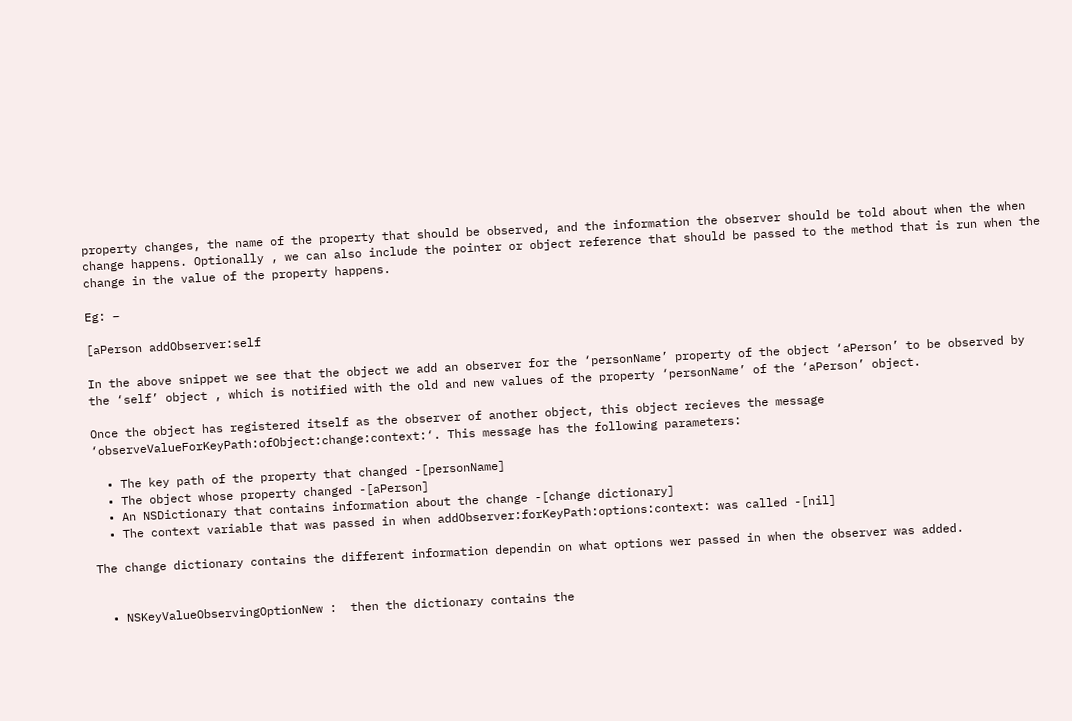property changes, the name of the property that should be observed, and the information the observer should be told about when the when change happens. Optionally , we can also include the pointer or object reference that should be passed to the method that is run when the change in the value of the property happens.

Eg: –

[aPerson addObserver:self

In the above snippet we see that the object we add an observer for the ‘personName’ property of the object ‘aPerson’ to be observed by the ‘self’ object , which is notified with the old and new values of the property ‘personName’ of the ‘aPerson’ object.

Once the object has registered itself as the observer of another object, this object recieves the message ‘observeValueForKeyPath:ofObject:change:context:‘. This message has the following parameters:

  • The key path of the property that changed -[personName]
  • The object whose property changed -[aPerson]
  • An NSDictionary that contains information about the change -[change dictionary]
  • The context variable that was passed in when addObserver:forKeyPath:options:context: was called -[nil]

The change dictionary contains the different information dependin on what options wer passed in when the observer was added.


  • NSKeyValueObservingOptionNew :  then the dictionary contains the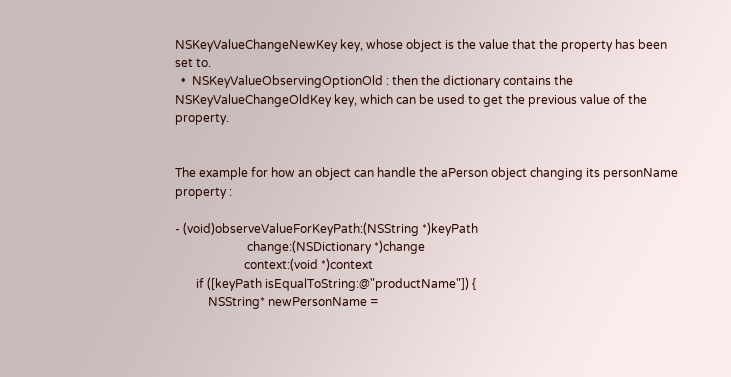NSKeyValueChangeNewKey key, whose object is the value that the property has been set to.
  •  NSKeyValueObservingOptionOld : then the dictionary contains the  NSKeyValueChangeOldKey key, which can be used to get the previous value of the property.


The example for how an object can handle the aPerson object changing its personName property :

- (void)observeValueForKeyPath:(NSString *)keyPath
                        change:(NSDictionary *)change
                       context:(void *)context
       if ([keyPath isEqualToString:@"productName"]) {
           NSString* newPersonName =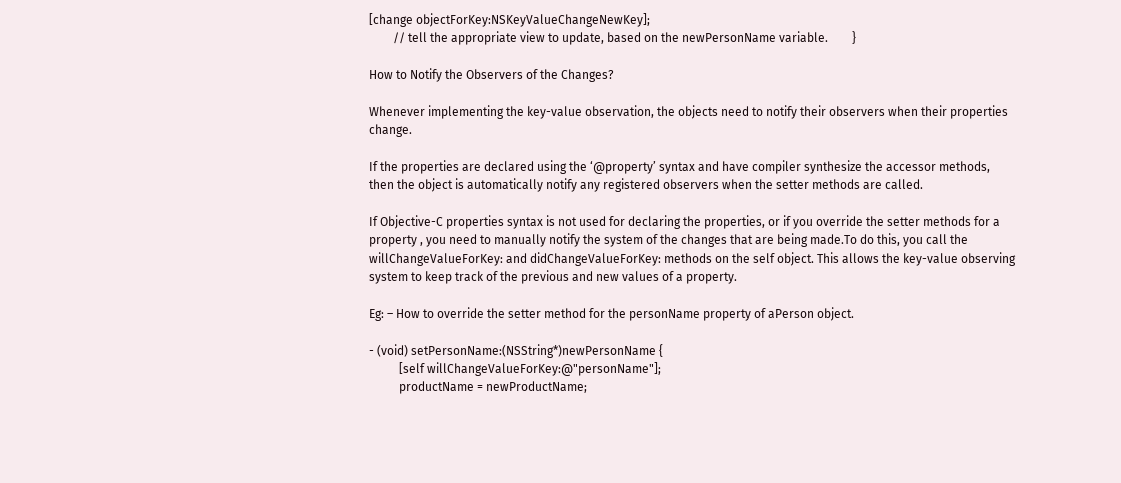[change objectForKey:NSKeyValueChangeNewKey];
        // tell the appropriate view to update, based on the newPersonName variable.        }

How to Notify the Observers of the Changes?

Whenever implementing the key-value observation, the objects need to notify their observers when their properties change.

If the properties are declared using the ‘@property’ syntax and have compiler synthesize the accessor methods, then the object is automatically notify any registered observers when the setter methods are called.

If Objective-C properties syntax is not used for declaring the properties, or if you override the setter methods for a property , you need to manually notify the system of the changes that are being made.To do this, you call the willChangeValueForKey: and didChangeValueForKey: methods on the self object. This allows the key-value observing system to keep track of the previous and new values of a property.

Eg: – How to override the setter method for the personName property of aPerson object.

- (void) setPersonName:(NSString*)newPersonName {
          [self willChangeValueForKey:@"personName"];
          productName = newProductName;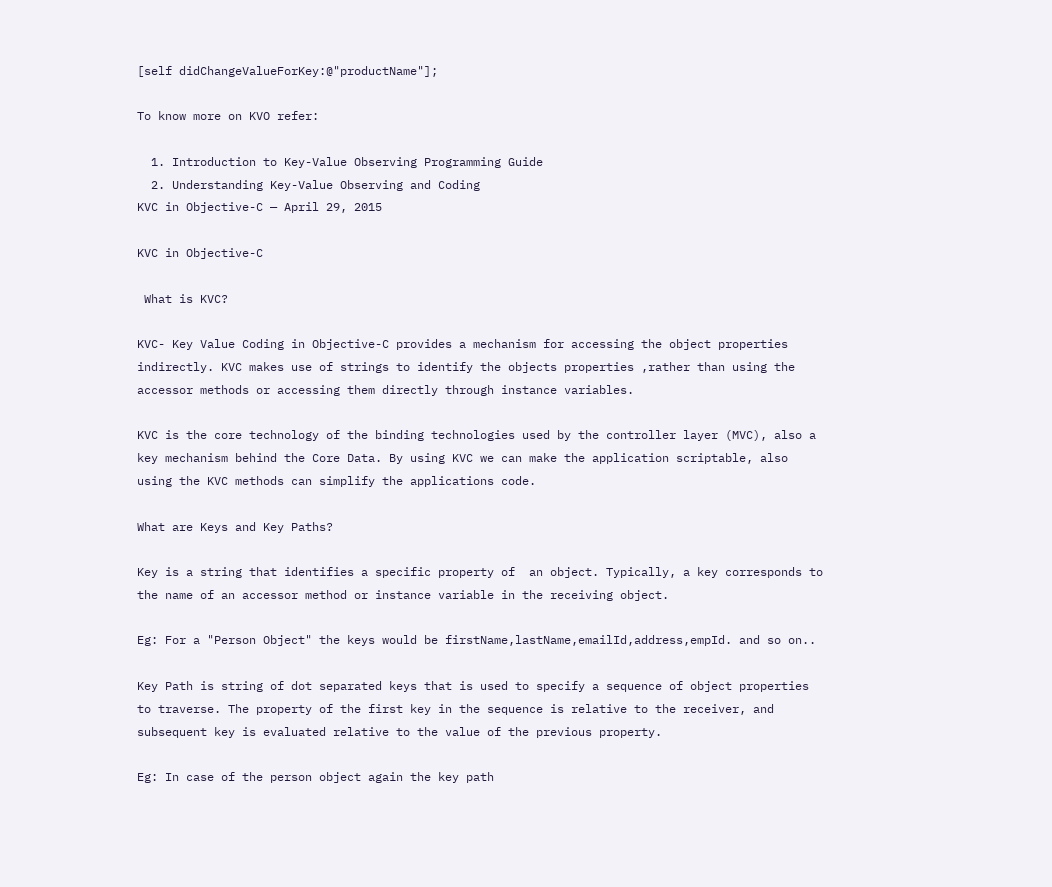[self didChangeValueForKey:@"productName"];

To know more on KVO refer:

  1. Introduction to Key-Value Observing Programming Guide
  2. Understanding Key-Value Observing and Coding
KVC in Objective-C — April 29, 2015

KVC in Objective-C

 What is KVC?

KVC- Key Value Coding in Objective-C provides a mechanism for accessing the object properties indirectly. KVC makes use of strings to identify the objects properties ,rather than using the accessor methods or accessing them directly through instance variables.

KVC is the core technology of the binding technologies used by the controller layer (MVC), also a key mechanism behind the Core Data. By using KVC we can make the application scriptable, also using the KVC methods can simplify the applications code.

What are Keys and Key Paths?

Key is a string that identifies a specific property of  an object. Typically, a key corresponds to the name of an accessor method or instance variable in the receiving object.

Eg: For a "Person Object" the keys would be firstName,lastName,emailId,address,empId. and so on..

Key Path is string of dot separated keys that is used to specify a sequence of object properties to traverse. The property of the first key in the sequence is relative to the receiver, and subsequent key is evaluated relative to the value of the previous property.

Eg: In case of the person object again the key path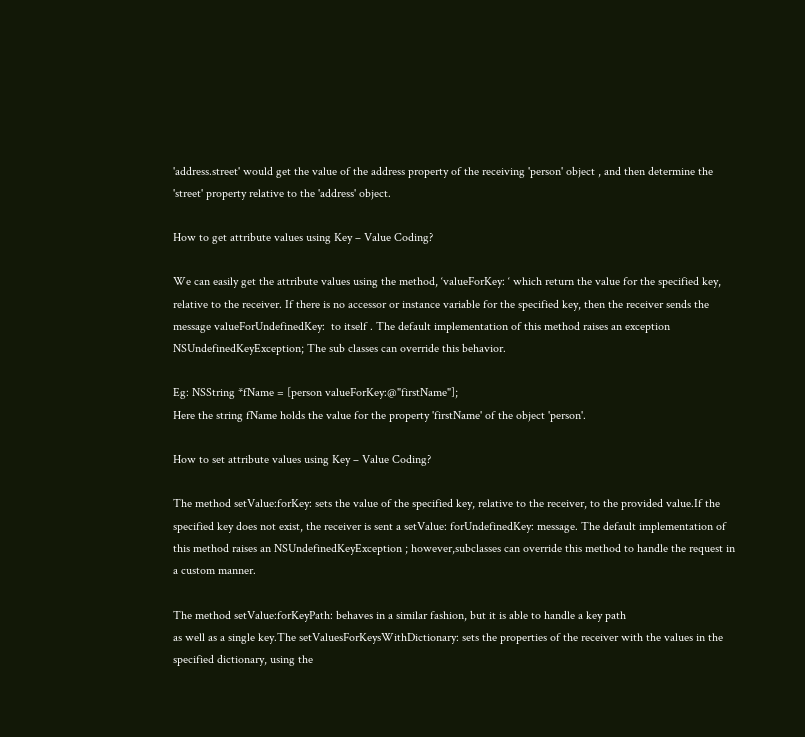'address.street' would get the value of the address property of the receiving 'person' object , and then determine the 'street' property relative to the 'address' object.

How to get attribute values using Key – Value Coding?

We can easily get the attribute values using the method, ‘valueForKey: ‘ which return the value for the specified key, relative to the receiver. If there is no accessor or instance variable for the specified key, then the receiver sends the message valueForUndefinedKey:  to itself . The default implementation of this method raises an exception NSUndefinedKeyException; The sub classes can override this behavior.

Eg: NSString *fName = [person valueForKey:@"firstName"];
Here the string fName holds the value for the property 'firstName' of the object 'person'.

How to set attribute values using Key – Value Coding?

The method setValue:forKey: sets the value of the specified key, relative to the receiver, to the provided value.If the specified key does not exist, the receiver is sent a setValue: forUndefinedKey: message. The default implementation of this method raises an NSUndefinedKeyException ; however,subclasses can override this method to handle the request in a custom manner.

The method setValue:forKeyPath: behaves in a similar fashion, but it is able to handle a key path
as well as a single key.The setValuesForKeysWithDictionary: sets the properties of the receiver with the values in the specified dictionary, using the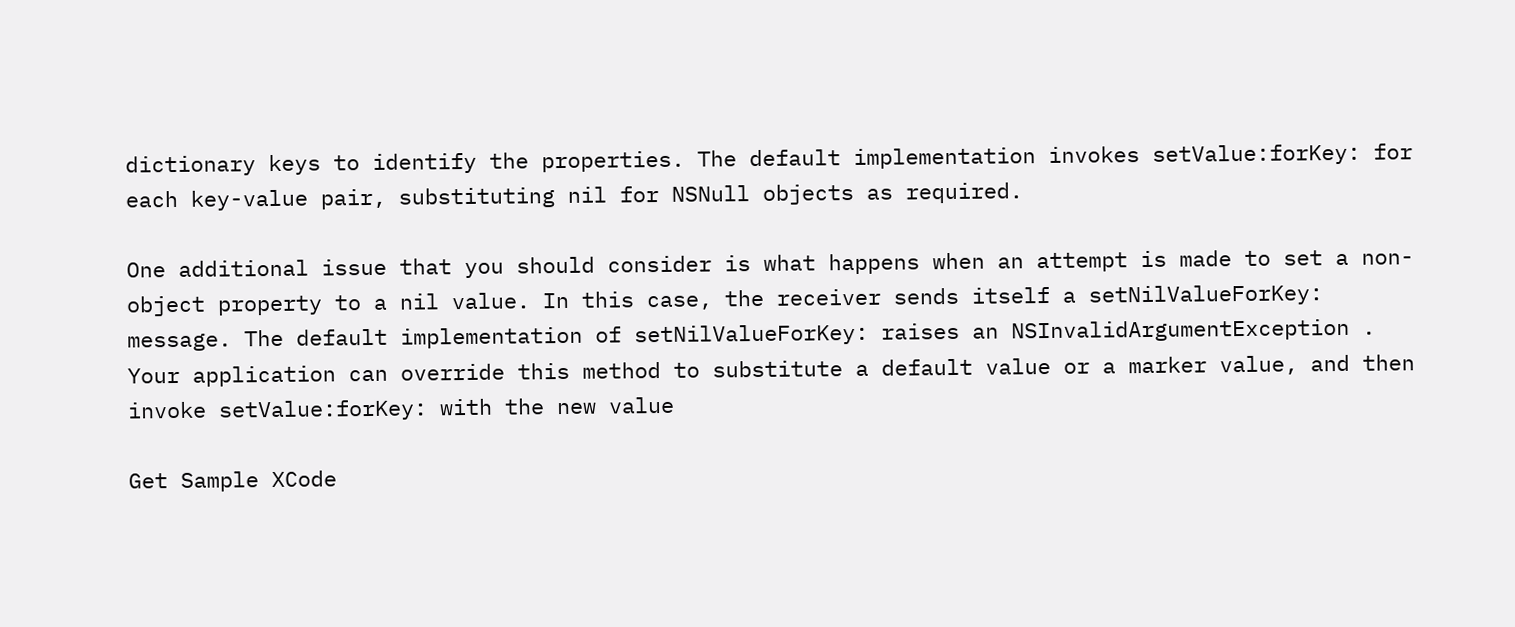dictionary keys to identify the properties. The default implementation invokes setValue:forKey: for each key-value pair, substituting nil for NSNull objects as required.

One additional issue that you should consider is what happens when an attempt is made to set a non-object property to a nil value. In this case, the receiver sends itself a setNilValueForKey: message. The default implementation of setNilValueForKey: raises an NSInvalidArgumentException . Your application can override this method to substitute a default value or a marker value, and then invoke setValue:forKey: with the new value

Get Sample XCode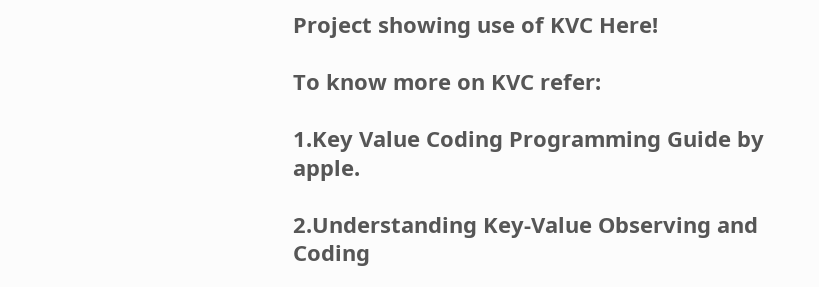Project showing use of KVC Here!

To know more on KVC refer:

1.Key Value Coding Programming Guide by apple.

2.Understanding Key-Value Observing and Coding